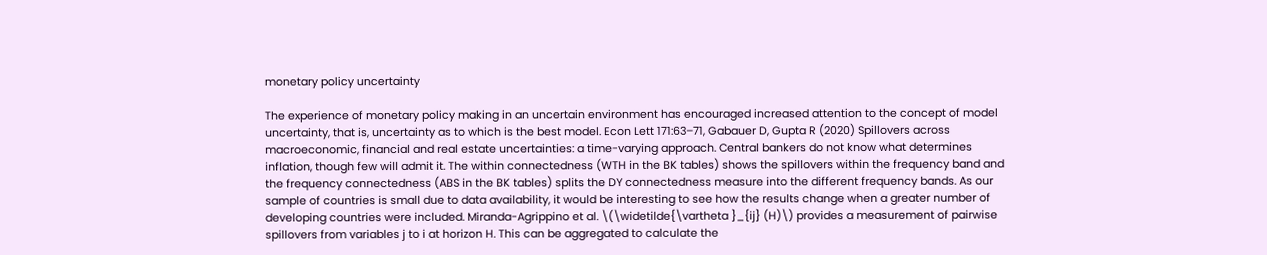monetary policy uncertainty

The experience of monetary policy making in an uncertain environment has encouraged increased attention to the concept of model uncertainty, that is, uncertainty as to which is the best model. Econ Lett 171:63–71, Gabauer D, Gupta R (2020) Spillovers across macroeconomic, financial and real estate uncertainties: a time-varying approach. Central bankers do not know what determines inflation, though few will admit it. The within connectedness (WTH in the BK tables) shows the spillovers within the frequency band and the frequency connectedness (ABS in the BK tables) splits the DY connectedness measure into the different frequency bands. As our sample of countries is small due to data availability, it would be interesting to see how the results change when a greater number of developing countries were included. Miranda-Agrippino et al. \(\widetilde{\vartheta }_{ij} (H)\) provides a measurement of pairwise spillovers from variables j to i at horizon H. This can be aggregated to calculate the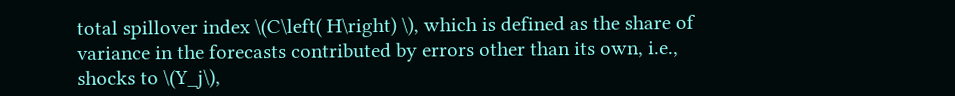total spillover index \(C\left( H\right) \), which is defined as the share of variance in the forecasts contributed by errors other than its own, i.e., shocks to \(Y_j\),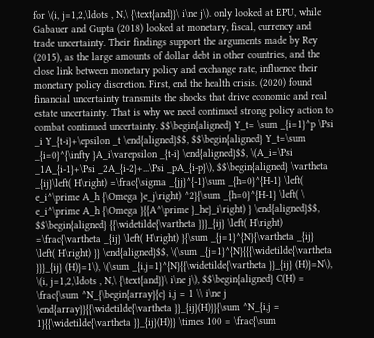for \(i, j=1,2,\ldots , N,\ {\text{and}}\ i\ne j\). only looked at EPU, while Gabauer and Gupta (2018) looked at monetary, fiscal, currency and trade uncertainty. Their findings support the arguments made by Rey (2015), as the large amounts of dollar debt in other countries, and the close link between monetary policy and exchange rate, influence their monetary policy discretion. First, end the health crisis. (2020) found financial uncertainty transmits the shocks that drive economic and real estate uncertainty. That is why we need continued strong policy action to combat continued uncertainty. $$\begin{aligned} Y_t= \sum _{i=1}^p \Psi _i Y_{t-i}+\epsilon _t \end{aligned}$$, $$\begin{aligned} Y_t=\sum _{i=0}^{\infty }A_i\varepsilon _{t-i} \end{aligned}$$, \(A_i=\Psi _1A_{i-1}+\Psi _2A_{i-2}+...\Psi _pA_{i-p}\), $$\begin{aligned} \vartheta _{ij}\left( H\right) =\frac{\sigma _{jj}^{-1}\sum _{h=0}^{H-1} \left( e_i^\prime A_h {\Omega }e_j\right) ^2}{\sum _{h=0}^{H-1} \left( \ e_i^\prime A_h {\Omega }{{A^\prime }_he}_i\right) } \end{aligned}$$, $$\begin{aligned} {{\widetilde{\vartheta }}}_{ij} \left( H\right) =\frac{\vartheta _{ij} \left( H\right) }{\sum _{j=1}^{N}{\vartheta _{ij} \left( H\right) }} \end{aligned}$$, \(\sum _{j=1}^{N}{{{\widetilde{\vartheta }}}_{ij} (H)}=1\), \(\sum _{i,j=1}^{N}{{\widetilde{\vartheta }}_{ij} (H)}=N\), \(i, j=1,2,\ldots , N,\ {\text{and}}\ i\ne j\), $$\begin{aligned} C(H) = \frac{\sum ^N_{\begin{array}{c} i,j = 1 \\ i\ne j \end{array}}{{\widetilde{\vartheta }}_{ij}(H)}}{\sum ^N_{i,j = 1}{{\widetilde{\vartheta }}_{ij}(H)}} \times 100 = \frac{\sum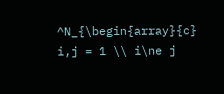^N_{\begin{array}{c} i,j = 1 \\ i\ne j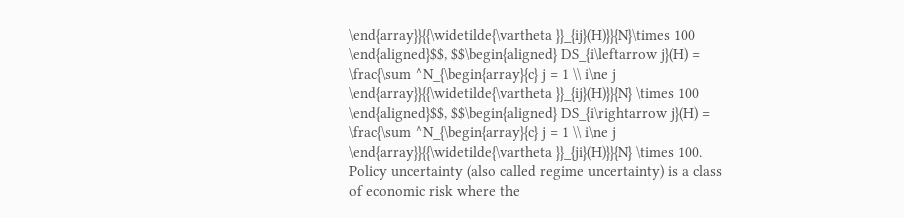\end{array}}{{\widetilde{\vartheta }}_{ij}(H)}}{N}\times 100 \end{aligned}$$, $$\begin{aligned} DS_{i\leftarrow j}(H) = \frac{\sum ^N_{\begin{array}{c} j = 1 \\ i\ne j \end{array}}{{\widetilde{\vartheta }}_{ij}(H)}}{N} \times 100 \end{aligned}$$, $$\begin{aligned} DS_{i\rightarrow j}(H) = \frac{\sum ^N_{\begin{array}{c} j = 1 \\ i\ne j \end{array}}{{\widetilde{\vartheta }}_{ji}(H)}}{N} \times 100. Policy uncertainty (also called regime uncertainty) is a class of economic risk where the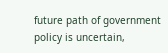future path of government policy is uncertain,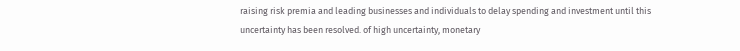raising risk premia and leading businesses and individuals to delay spending and investment until this uncertainty has been resolved. of high uncertainty, monetary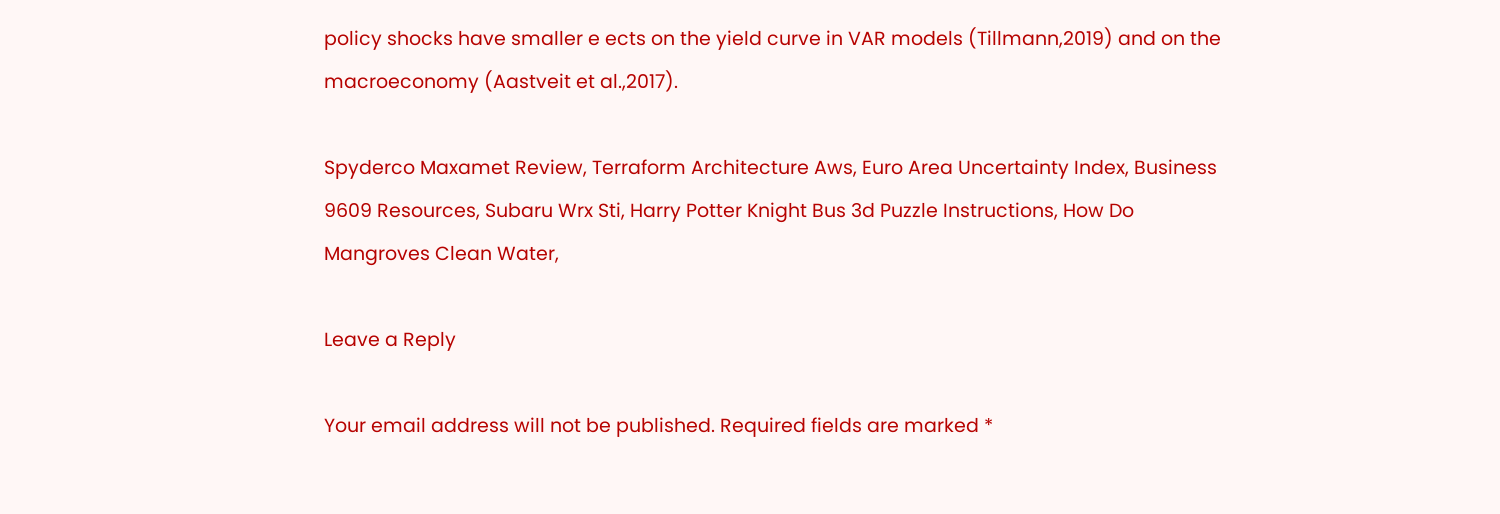policy shocks have smaller e ects on the yield curve in VAR models (Tillmann,2019) and on the macroeconomy (Aastveit et al.,2017).

Spyderco Maxamet Review, Terraform Architecture Aws, Euro Area Uncertainty Index, Business 9609 Resources, Subaru Wrx Sti, Harry Potter Knight Bus 3d Puzzle Instructions, How Do Mangroves Clean Water,

Leave a Reply

Your email address will not be published. Required fields are marked *